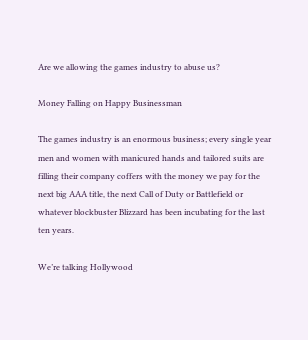Are we allowing the games industry to abuse us?

Money Falling on Happy Businessman

The games industry is an enormous business; every single year men and women with manicured hands and tailored suits are filling their company coffers with the money we pay for the next big AAA title, the next Call of Duty or Battlefield or whatever blockbuster Blizzard has been incubating for the last ten years.

We’re talking Hollywood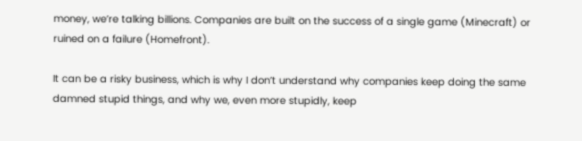money, we’re talking billions. Companies are built on the success of a single game (Minecraft) or ruined on a failure (Homefront).

It can be a risky business, which is why I don’t understand why companies keep doing the same damned stupid things, and why we, even more stupidly, keep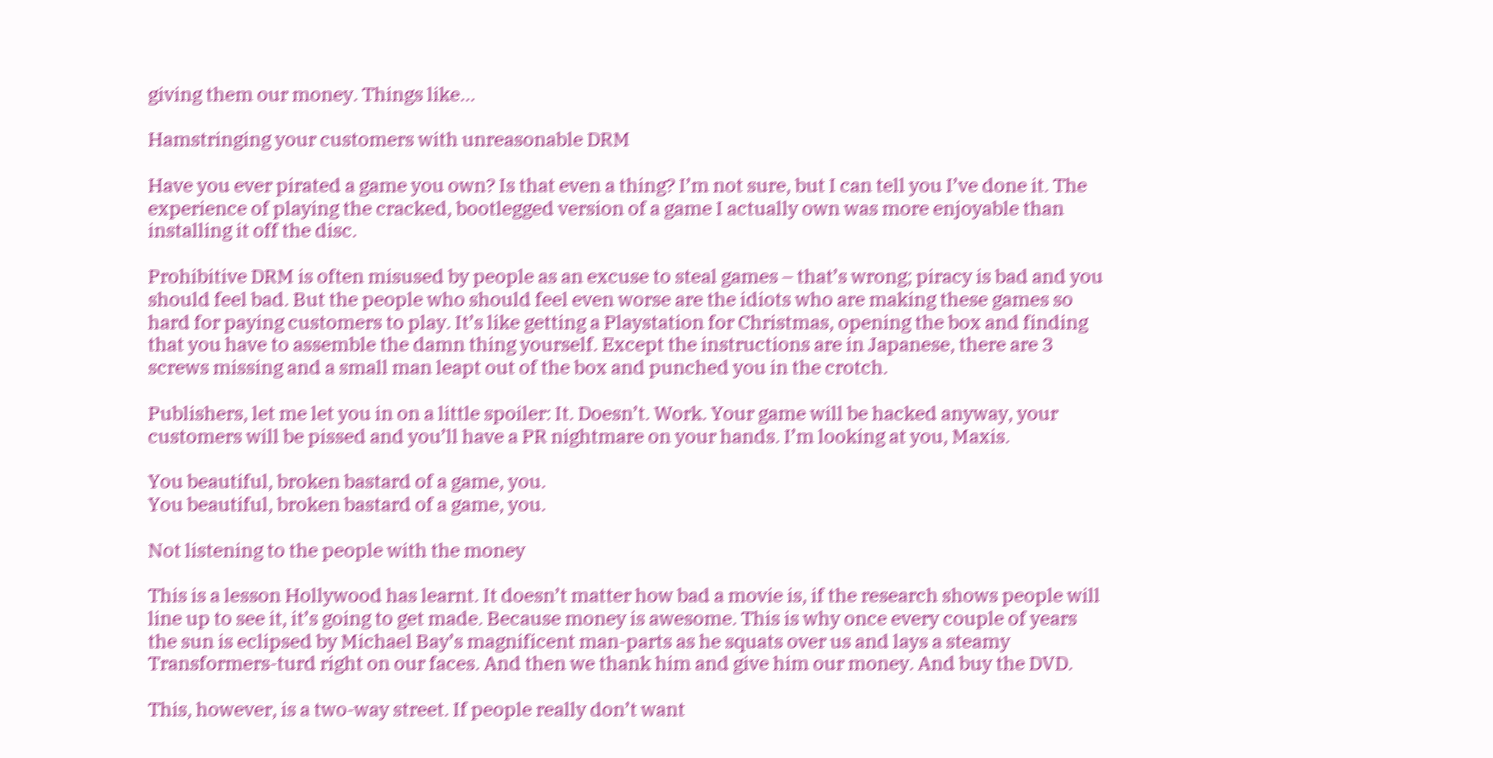giving them our money. Things like…

Hamstringing your customers with unreasonable DRM

Have you ever pirated a game you own? Is that even a thing? I’m not sure, but I can tell you I’ve done it. The experience of playing the cracked, bootlegged version of a game I actually own was more enjoyable than installing it off the disc.

Prohibitive DRM is often misused by people as an excuse to steal games – that’s wrong; piracy is bad and you should feel bad. But the people who should feel even worse are the idiots who are making these games so hard for paying customers to play. It’s like getting a Playstation for Christmas, opening the box and finding that you have to assemble the damn thing yourself. Except the instructions are in Japanese, there are 3 screws missing and a small man leapt out of the box and punched you in the crotch.

Publishers, let me let you in on a little spoiler: It. Doesn’t. Work. Your game will be hacked anyway, your customers will be pissed and you’ll have a PR nightmare on your hands. I’m looking at you, Maxis.

You beautiful, broken bastard of a game, you.
You beautiful, broken bastard of a game, you.

Not listening to the people with the money

This is a lesson Hollywood has learnt. It doesn’t matter how bad a movie is, if the research shows people will line up to see it, it’s going to get made. Because money is awesome. This is why once every couple of years the sun is eclipsed by Michael Bay’s magnificent man-parts as he squats over us and lays a steamy Transformers-turd right on our faces. And then we thank him and give him our money. And buy the DVD.

This, however, is a two-way street. If people really don’t want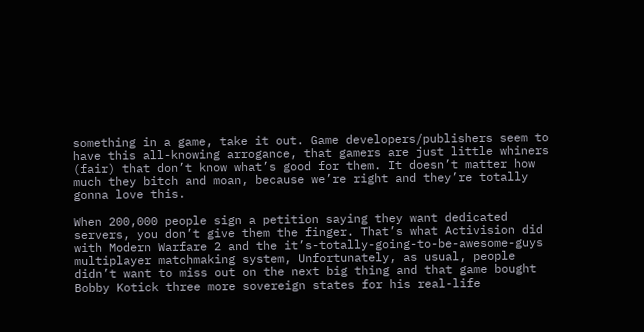something in a game, take it out. Game developers/publishers seem to have this all-knowing arrogance, that gamers are just little whiners (fair) that don’t know what’s good for them. It doesn’t matter how much they bitch and moan, because we’re right and they’re totally gonna love this.

When 200,000 people sign a petition saying they want dedicated servers, you don’t give them the finger. That’s what Activision did with Modern Warfare 2 and the it’s-totally-going-to-be-awesome-guys multiplayer matchmaking system, Unfortunately, as usual, people didn’t want to miss out on the next big thing and that game bought Bobby Kotick three more sovereign states for his real-life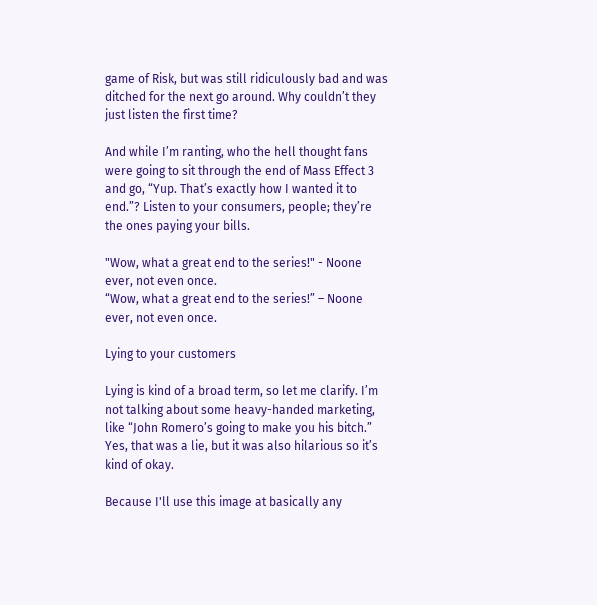game of Risk, but was still ridiculously bad and was ditched for the next go around. Why couldn’t they just listen the first time?

And while I’m ranting, who the hell thought fans were going to sit through the end of Mass Effect 3 and go, “Yup. That’s exactly how I wanted it to end.”? Listen to your consumers, people; they’re the ones paying your bills.

"Wow, what a great end to the series!" - Noone ever, not even once.
“Wow, what a great end to the series!” – Noone ever, not even once.

Lying to your customers

Lying is kind of a broad term, so let me clarify. I’m not talking about some heavy-handed marketing, like “John Romero’s going to make you his bitch.” Yes, that was a lie, but it was also hilarious so it’s kind of okay.

Because I'll use this image at basically any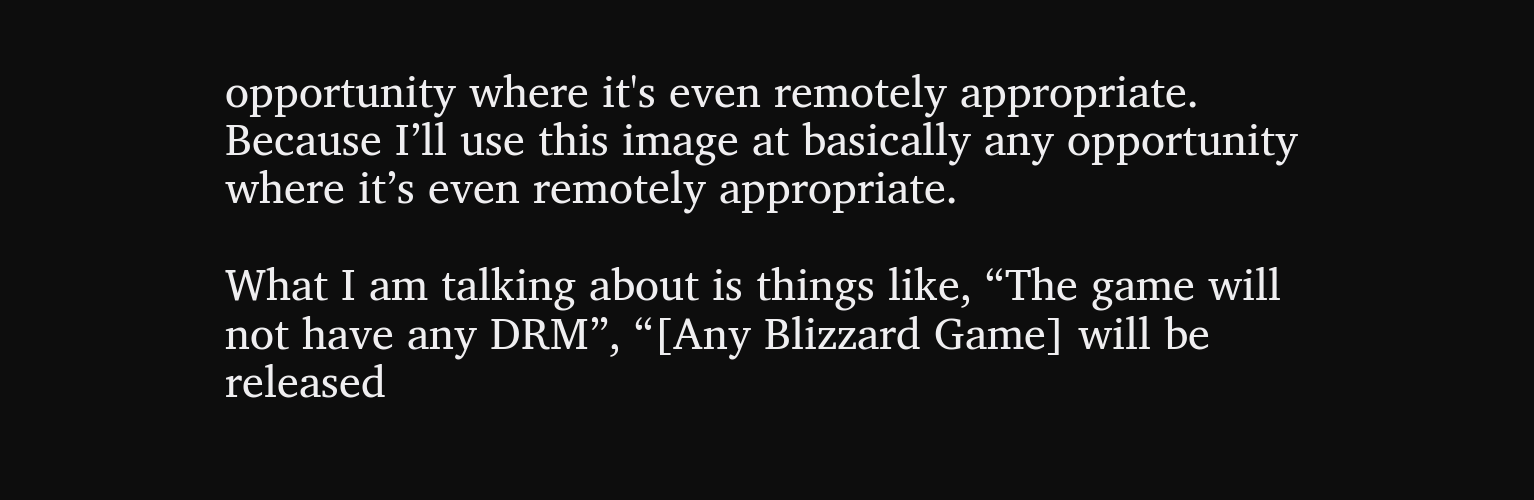opportunity where it's even remotely appropriate.
Because I’ll use this image at basically any opportunity where it’s even remotely appropriate.

What I am talking about is things like, “The game will not have any DRM”, “[Any Blizzard Game] will be released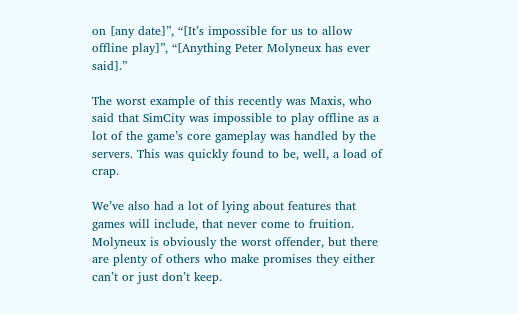on [any date]”, “[It’s impossible for us to allow offline play]”, “[Anything Peter Molyneux has ever said].”

The worst example of this recently was Maxis, who said that SimCity was impossible to play offline as a lot of the game’s core gameplay was handled by the servers. This was quickly found to be, well, a load of crap.

We’ve also had a lot of lying about features that games will include, that never come to fruition. Molyneux is obviously the worst offender, but there are plenty of others who make promises they either can’t or just don’t keep.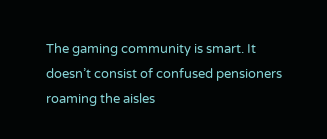The gaming community is smart. It doesn’t consist of confused pensioners roaming the aisles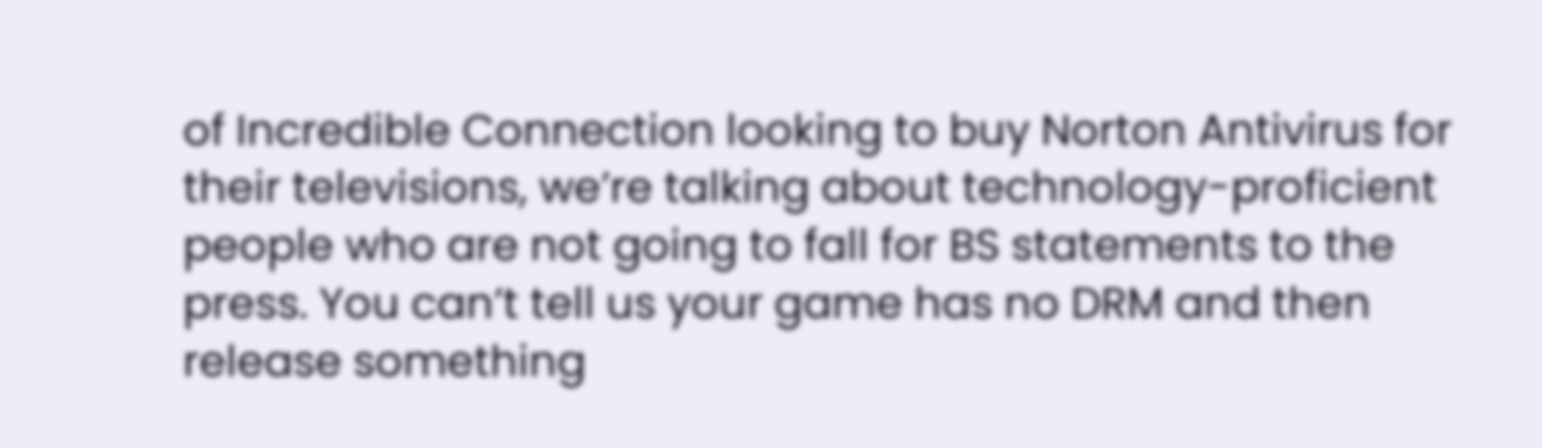of Incredible Connection looking to buy Norton Antivirus for their televisions, we’re talking about technology-proficient people who are not going to fall for BS statements to the press. You can’t tell us your game has no DRM and then release something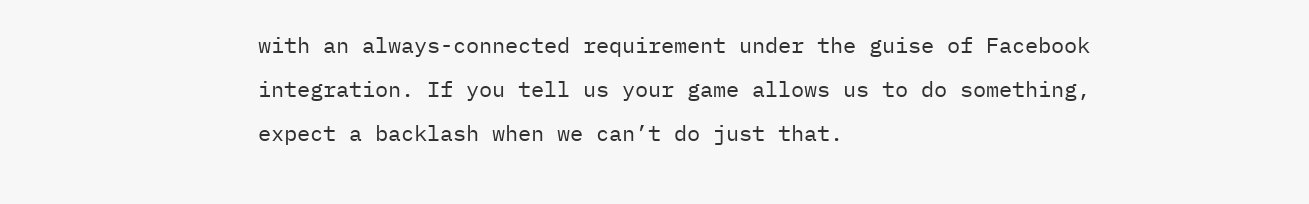with an always-connected requirement under the guise of Facebook integration. If you tell us your game allows us to do something, expect a backlash when we can’t do just that.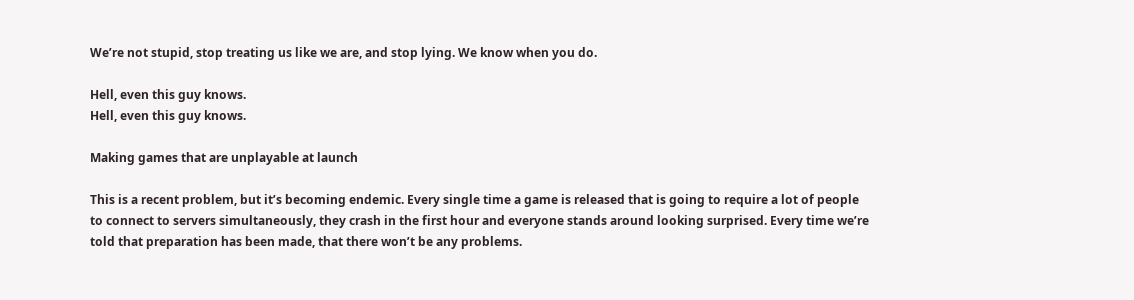We’re not stupid, stop treating us like we are, and stop lying. We know when you do.

Hell, even this guy knows.
Hell, even this guy knows.

Making games that are unplayable at launch

This is a recent problem, but it’s becoming endemic. Every single time a game is released that is going to require a lot of people to connect to servers simultaneously, they crash in the first hour and everyone stands around looking surprised. Every time we’re told that preparation has been made, that there won’t be any problems.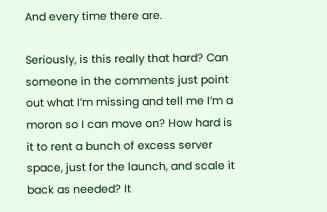And every time there are.

Seriously, is this really that hard? Can someone in the comments just point out what I’m missing and tell me I’m a moron so I can move on? How hard is it to rent a bunch of excess server space, just for the launch, and scale it back as needed? It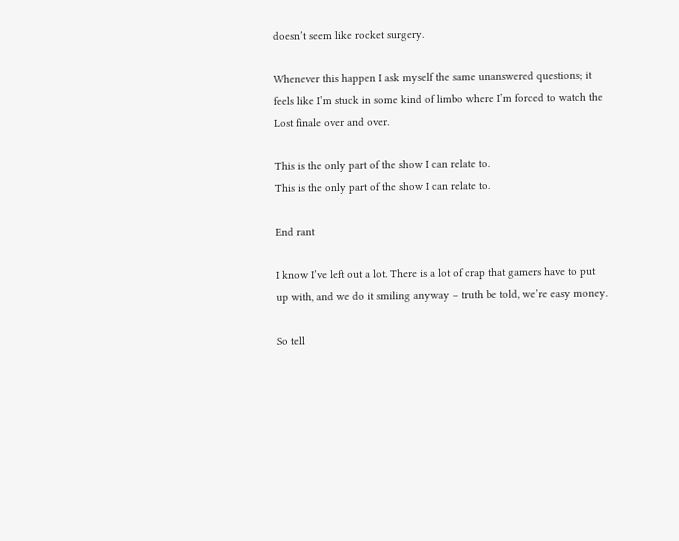doesn’t seem like rocket surgery.

Whenever this happen I ask myself the same unanswered questions; it feels like I’m stuck in some kind of limbo where I’m forced to watch the Lost finale over and over.

This is the only part of the show I can relate to.
This is the only part of the show I can relate to.

End rant

I know I’ve left out a lot. There is a lot of crap that gamers have to put up with, and we do it smiling anyway – truth be told, we’re easy money.

So tell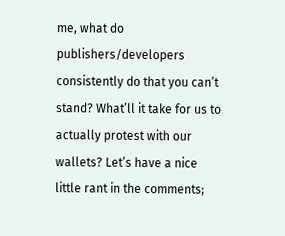me, what do publishers/developers consistently do that you can’t stand? What’ll it take for us to actually protest with our wallets? Let’s have a nice little rant in the comments;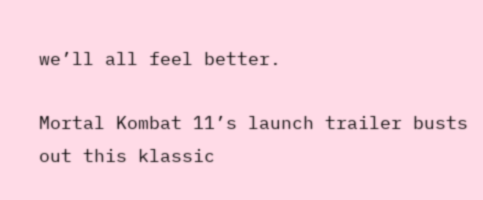we’ll all feel better.

Mortal Kombat 11’s launch trailer busts out this klassic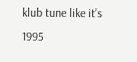klub tune like it’s 1995